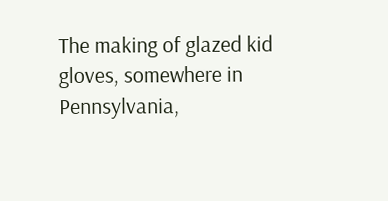The making of glazed kid gloves, somewhere in Pennsylvania,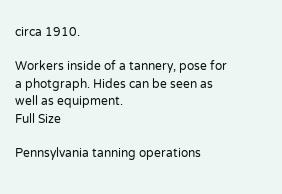circa 1910.

Workers inside of a tannery, pose for a photgraph. Hides can be seen as well as equipment.
Full Size

Pennsylvania tanning operations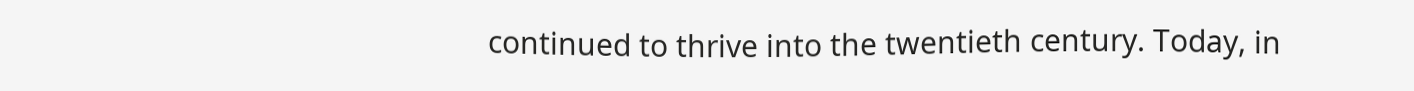continued to thrive into the twentieth century. Today, in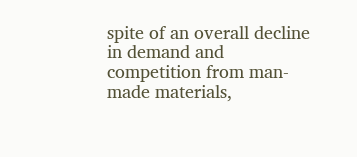spite of an overall decline in demand and competition from man-made materials,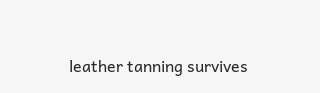leather tanning survives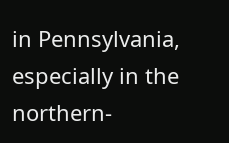in Pennsylvania, especially in the northern-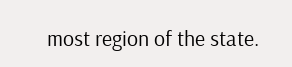most region of the state.